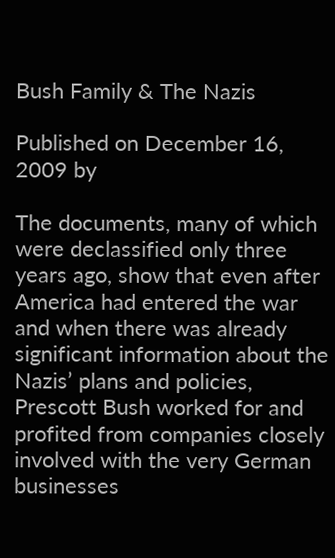Bush Family & The Nazis

Published on December 16, 2009 by

The documents, many of which were declassified only three years ago, show that even after America had entered the war and when there was already significant information about the Nazis’ plans and policies, Prescott Bush worked for and profited from companies closely involved with the very German businesses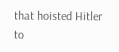that hoisted Hitler to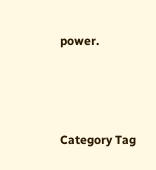power.



Category Tag